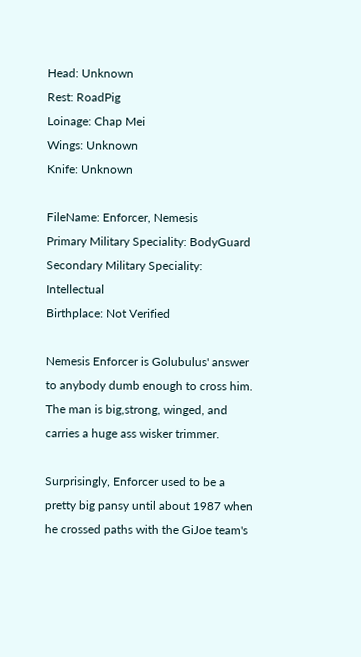Head: Unknown
Rest: RoadPig
Loinage: Chap Mei
Wings: Unknown
Knife: Unknown

FileName: Enforcer, Nemesis
Primary Military Speciality: BodyGuard
Secondary Military Speciality: Intellectual
Birthplace: Not Verified

Nemesis Enforcer is Golubulus' answer to anybody dumb enough to cross him. The man is big,strong, winged, and carries a huge ass wisker trimmer.

Surprisingly, Enforcer used to be a pretty big pansy until about 1987 when he crossed paths with the GiJoe team's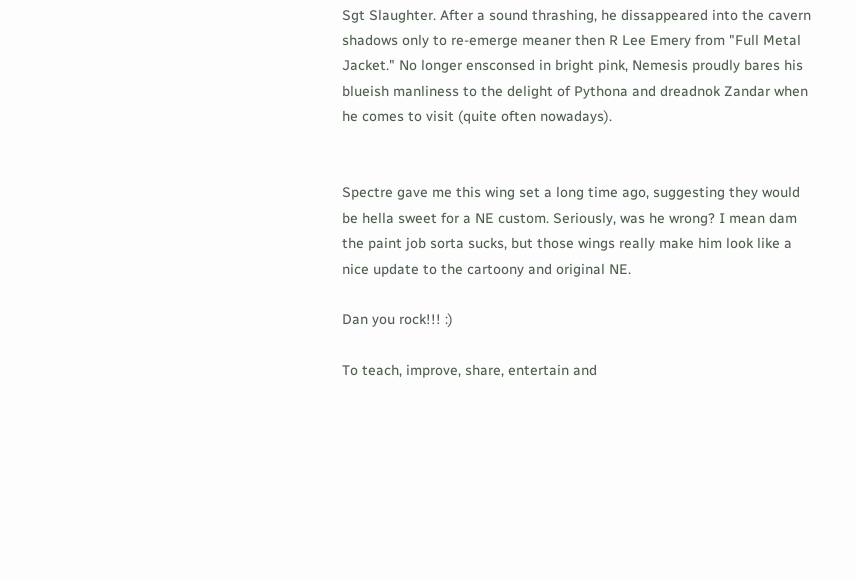Sgt Slaughter. After a sound thrashing, he dissappeared into the cavern shadows only to re-emerge meaner then R Lee Emery from "Full Metal Jacket." No longer ensconsed in bright pink, Nemesis proudly bares his blueish manliness to the delight of Pythona and dreadnok Zandar when he comes to visit (quite often nowadays).


Spectre gave me this wing set a long time ago, suggesting they would be hella sweet for a NE custom. Seriously, was he wrong? I mean dam the paint job sorta sucks, but those wings really make him look like a nice update to the cartoony and original NE.

Dan you rock!!! :)

To teach, improve, share, entertain and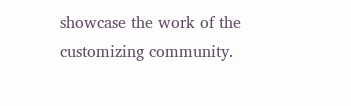showcase the work of the customizing community.